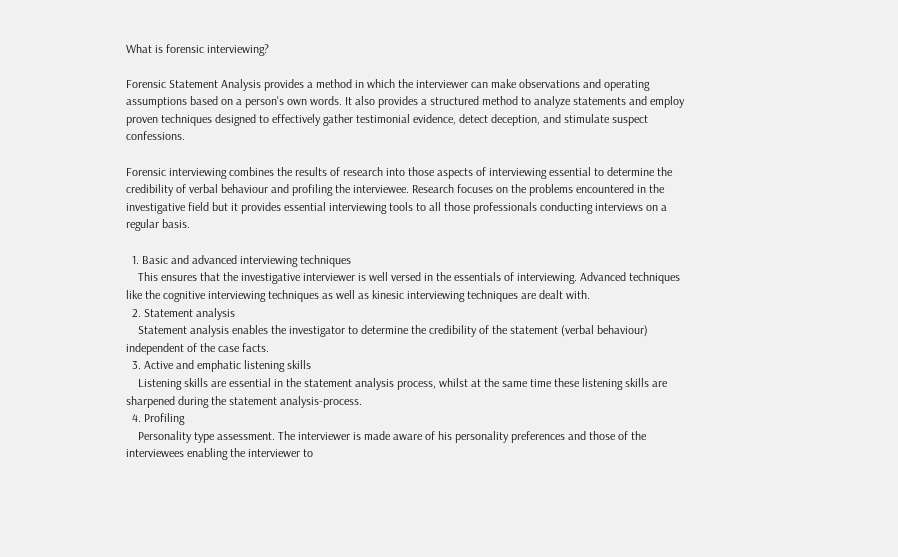What is forensic interviewing?

Forensic Statement Analysis provides a method in which the interviewer can make observations and operating assumptions based on a person's own words. It also provides a structured method to analyze statements and employ proven techniques designed to effectively gather testimonial evidence, detect deception, and stimulate suspect confessions.

Forensic interviewing combines the results of research into those aspects of interviewing essential to determine the credibility of verbal behaviour and profiling the interviewee. Research focuses on the problems encountered in the investigative field but it provides essential interviewing tools to all those professionals conducting interviews on a regular basis.

  1. Basic and advanced interviewing techniques
    This ensures that the investigative interviewer is well versed in the essentials of interviewing. Advanced techniques like the cognitive interviewing techniques as well as kinesic interviewing techniques are dealt with.
  2. Statement analysis
    Statement analysis enables the investigator to determine the credibility of the statement (verbal behaviour) independent of the case facts.
  3. Active and emphatic listening skills
    Listening skills are essential in the statement analysis process, whilst at the same time these listening skills are sharpened during the statement analysis-process.
  4. Profiling
    Personality type assessment. The interviewer is made aware of his personality preferences and those of the interviewees enabling the interviewer to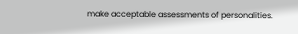make acceptable assessments of personalities.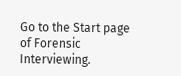Go to the Start page of Forensic Interviewing.